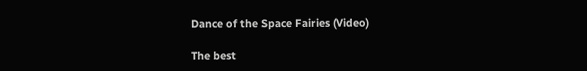Dance of the Space Fairies (Video)

The best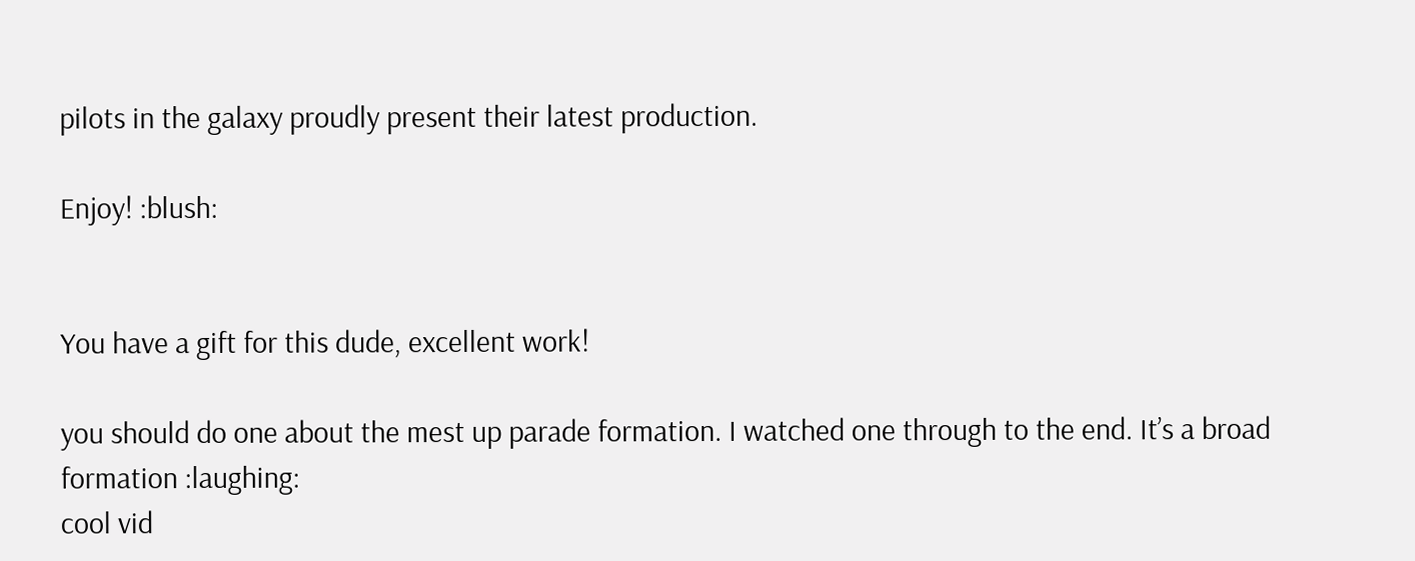pilots in the galaxy proudly present their latest production.

Enjoy! :blush:


You have a gift for this dude, excellent work!

you should do one about the mest up parade formation. I watched one through to the end. It’s a broad formation :laughing:
cool vid